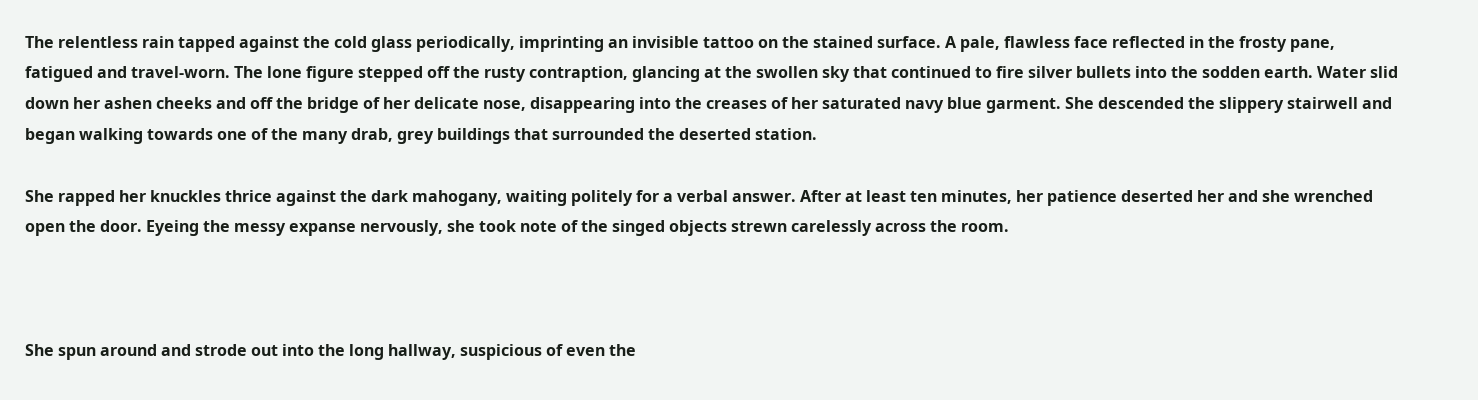The relentless rain tapped against the cold glass periodically, imprinting an invisible tattoo on the stained surface. A pale, flawless face reflected in the frosty pane, fatigued and travel-worn. The lone figure stepped off the rusty contraption, glancing at the swollen sky that continued to fire silver bullets into the sodden earth. Water slid down her ashen cheeks and off the bridge of her delicate nose, disappearing into the creases of her saturated navy blue garment. She descended the slippery stairwell and began walking towards one of the many drab, grey buildings that surrounded the deserted station.

She rapped her knuckles thrice against the dark mahogany, waiting politely for a verbal answer. After at least ten minutes, her patience deserted her and she wrenched open the door. Eyeing the messy expanse nervously, she took note of the singed objects strewn carelessly across the room.



She spun around and strode out into the long hallway, suspicious of even the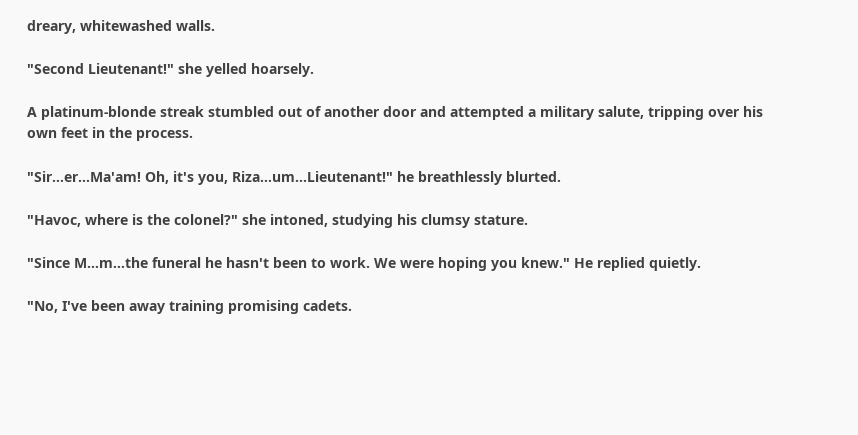dreary, whitewashed walls.

"Second Lieutenant!" she yelled hoarsely.

A platinum-blonde streak stumbled out of another door and attempted a military salute, tripping over his own feet in the process.

"Sir…er…Ma'am! Oh, it's you, Riza…um…Lieutenant!" he breathlessly blurted.

"Havoc, where is the colonel?" she intoned, studying his clumsy stature.

"Since M…m…the funeral he hasn't been to work. We were hoping you knew." He replied quietly.

"No, I've been away training promising cadets.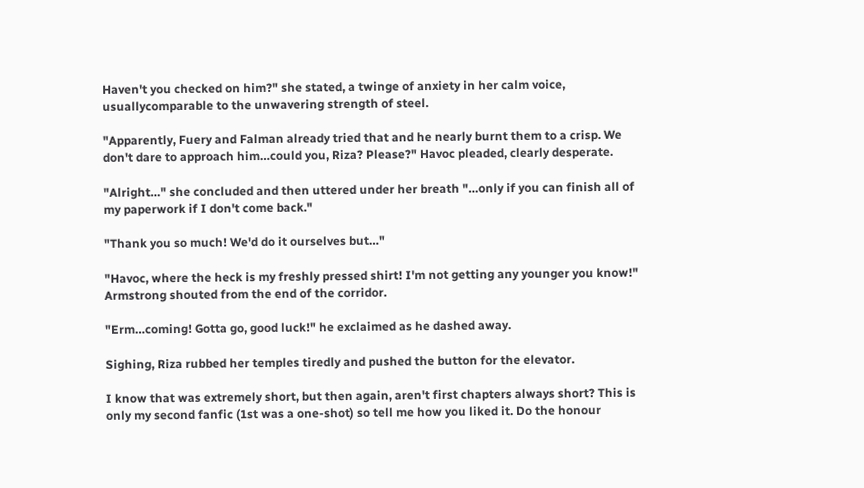Haven't you checked on him?" she stated, a twinge of anxiety in her calm voice, usuallycomparable to the unwavering strength of steel.

"Apparently, Fuery and Falman already tried that and he nearly burnt them to a crisp. We don't dare to approach him…could you, Riza? Please?" Havoc pleaded, clearly desperate.

"Alright…" she concluded and then uttered under her breath "…only if you can finish all of my paperwork if I don't come back."

"Thank you so much! We'd do it ourselves but…"

"Havoc, where the heck is my freshly pressed shirt! I'm not getting any younger you know!" Armstrong shouted from the end of the corridor.

"Erm…coming! Gotta go, good luck!" he exclaimed as he dashed away.

Sighing, Riza rubbed her temples tiredly and pushed the button for the elevator.

I know that was extremely short, but then again, aren't first chapters always short? This is only my second fanfic (1st was a one-shot) so tell me how you liked it. Do the honour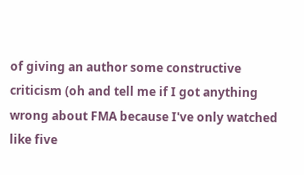of giving an author some constructive criticism (oh and tell me if I got anything wrong about FMA because I've only watched like five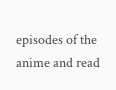episodes of the anime and read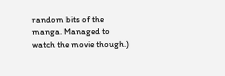random bits of the manga. Managed to watch the movie though.)